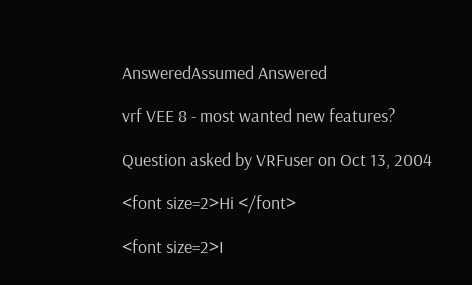AnsweredAssumed Answered

vrf VEE 8 - most wanted new features?

Question asked by VRFuser on Oct 13, 2004

<font size=2>Hi </font>

<font size=2>I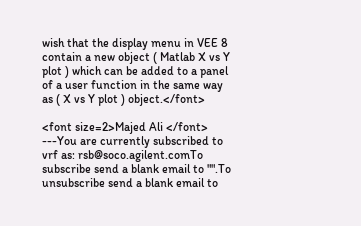wish that the display menu in VEE 8 contain a new object ( Matlab X vs Y plot ) which can be added to a panel of a user function in the same way as ( X vs Y plot ) object.</font>

<font size=2>Majed Ali </font>
---You are currently subscribed to vrf as: rsb@soco.agilent.comTo subscribe send a blank email to "".To unsubscribe send a blank email to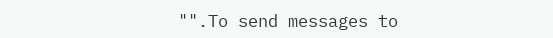"".To send messages to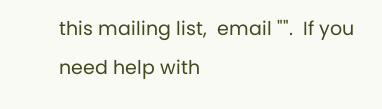this mailing list,  email "".  If you need help with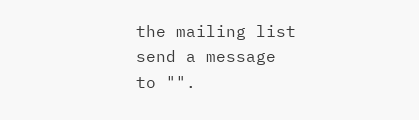the mailing list send a message to "".